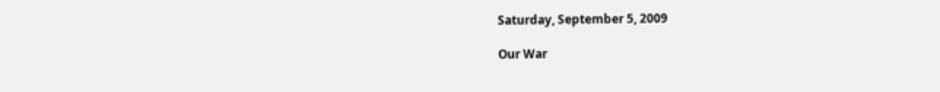Saturday, September 5, 2009

Our War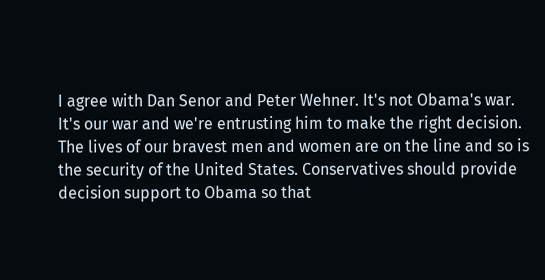I agree with Dan Senor and Peter Wehner. It's not Obama's war. It's our war and we're entrusting him to make the right decision. The lives of our bravest men and women are on the line and so is the security of the United States. Conservatives should provide decision support to Obama so that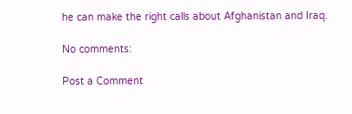he can make the right calls about Afghanistan and Iraq.

No comments:

Post a Comment